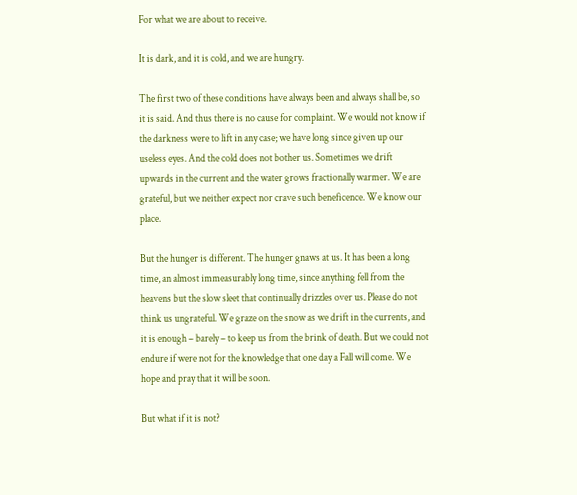For what we are about to receive.

It is dark, and it is cold, and we are hungry.

The first two of these conditions have always been and always shall be, so it is said. And thus there is no cause for complaint. We would not know if the darkness were to lift in any case; we have long since given up our useless eyes. And the cold does not bother us. Sometimes we drift upwards in the current and the water grows fractionally warmer. We are grateful, but we neither expect nor crave such beneficence. We know our place.

But the hunger is different. The hunger gnaws at us. It has been a long time, an almost immeasurably long time, since anything fell from the heavens but the slow sleet that continually drizzles over us. Please do not think us ungrateful. We graze on the snow as we drift in the currents, and it is enough – barely – to keep us from the brink of death. But we could not endure if were not for the knowledge that one day a Fall will come. We hope and pray that it will be soon.

But what if it is not?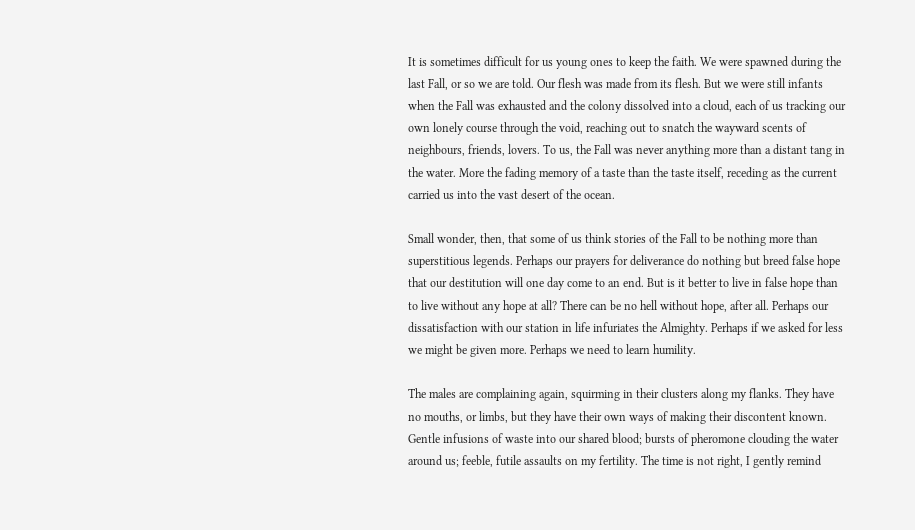It is sometimes difficult for us young ones to keep the faith. We were spawned during the last Fall, or so we are told. Our flesh was made from its flesh. But we were still infants when the Fall was exhausted and the colony dissolved into a cloud, each of us tracking our own lonely course through the void, reaching out to snatch the wayward scents of neighbours, friends, lovers. To us, the Fall was never anything more than a distant tang in the water. More the fading memory of a taste than the taste itself, receding as the current carried us into the vast desert of the ocean.

Small wonder, then, that some of us think stories of the Fall to be nothing more than superstitious legends. Perhaps our prayers for deliverance do nothing but breed false hope that our destitution will one day come to an end. But is it better to live in false hope than to live without any hope at all? There can be no hell without hope, after all. Perhaps our dissatisfaction with our station in life infuriates the Almighty. Perhaps if we asked for less we might be given more. Perhaps we need to learn humility.

The males are complaining again, squirming in their clusters along my flanks. They have no mouths, or limbs, but they have their own ways of making their discontent known. Gentle infusions of waste into our shared blood; bursts of pheromone clouding the water around us; feeble, futile assaults on my fertility. The time is not right, I gently remind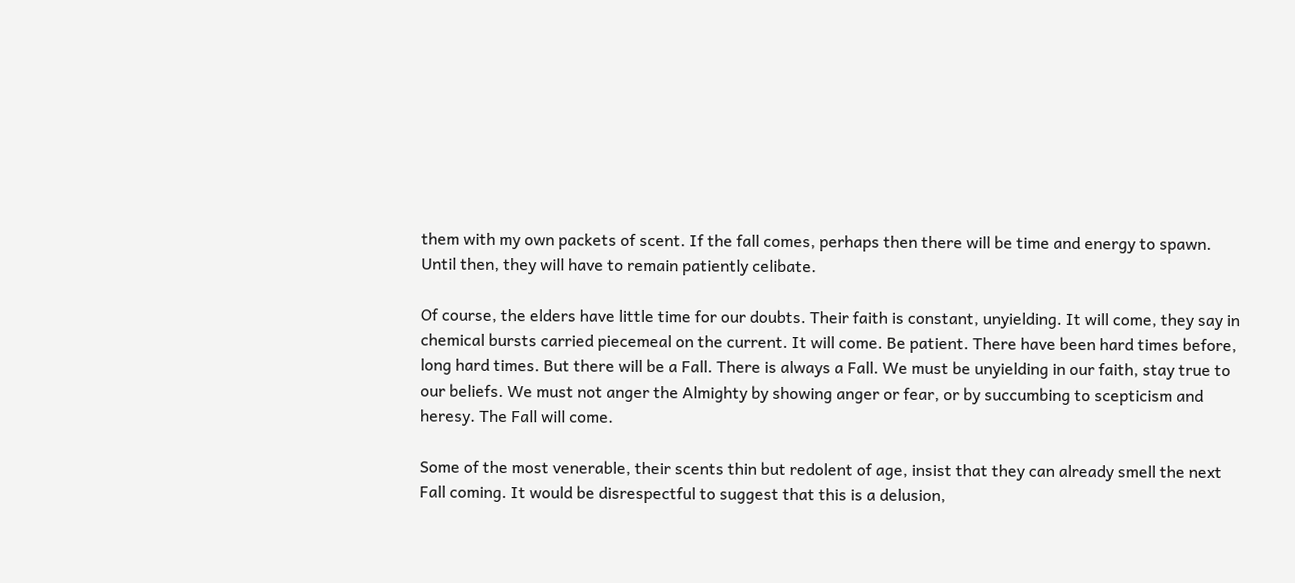them with my own packets of scent. If the fall comes, perhaps then there will be time and energy to spawn. Until then, they will have to remain patiently celibate.

Of course, the elders have little time for our doubts. Their faith is constant, unyielding. It will come, they say in chemical bursts carried piecemeal on the current. It will come. Be patient. There have been hard times before, long hard times. But there will be a Fall. There is always a Fall. We must be unyielding in our faith, stay true to our beliefs. We must not anger the Almighty by showing anger or fear, or by succumbing to scepticism and heresy. The Fall will come.

Some of the most venerable, their scents thin but redolent of age, insist that they can already smell the next Fall coming. It would be disrespectful to suggest that this is a delusion,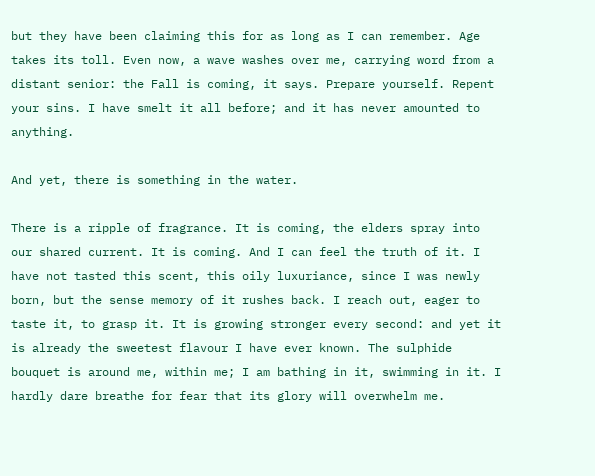but they have been claiming this for as long as I can remember. Age takes its toll. Even now, a wave washes over me, carrying word from a distant senior: the Fall is coming, it says. Prepare yourself. Repent your sins. I have smelt it all before; and it has never amounted to anything.

And yet, there is something in the water.

There is a ripple of fragrance. It is coming, the elders spray into our shared current. It is coming. And I can feel the truth of it. I have not tasted this scent, this oily luxuriance, since I was newly born, but the sense memory of it rushes back. I reach out, eager to taste it, to grasp it. It is growing stronger every second: and yet it is already the sweetest flavour I have ever known. The sulphide bouquet is around me, within me; I am bathing in it, swimming in it. I hardly dare breathe for fear that its glory will overwhelm me.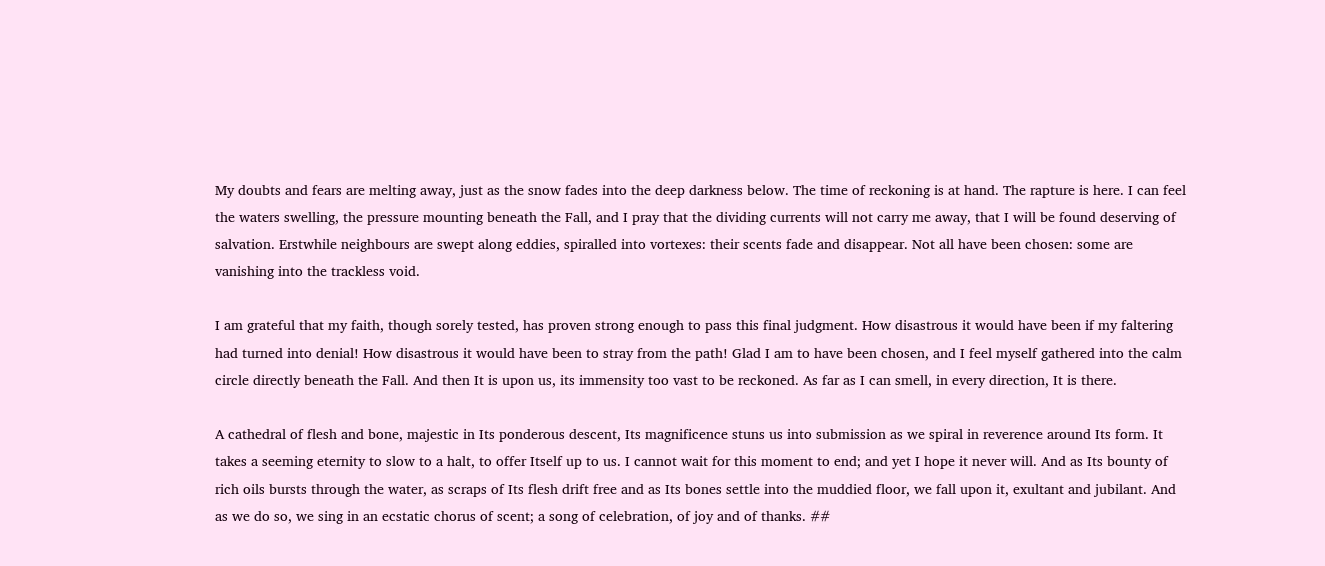My doubts and fears are melting away, just as the snow fades into the deep darkness below. The time of reckoning is at hand. The rapture is here. I can feel the waters swelling, the pressure mounting beneath the Fall, and I pray that the dividing currents will not carry me away, that I will be found deserving of salvation. Erstwhile neighbours are swept along eddies, spiralled into vortexes: their scents fade and disappear. Not all have been chosen: some are vanishing into the trackless void.

I am grateful that my faith, though sorely tested, has proven strong enough to pass this final judgment. How disastrous it would have been if my faltering had turned into denial! How disastrous it would have been to stray from the path! Glad I am to have been chosen, and I feel myself gathered into the calm circle directly beneath the Fall. And then It is upon us, its immensity too vast to be reckoned. As far as I can smell, in every direction, It is there.

A cathedral of flesh and bone, majestic in Its ponderous descent, Its magnificence stuns us into submission as we spiral in reverence around Its form. It takes a seeming eternity to slow to a halt, to offer Itself up to us. I cannot wait for this moment to end; and yet I hope it never will. And as Its bounty of rich oils bursts through the water, as scraps of Its flesh drift free and as Its bones settle into the muddied floor, we fall upon it, exultant and jubilant. And as we do so, we sing in an ecstatic chorus of scent; a song of celebration, of joy and of thanks. ##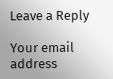Leave a Reply

Your email address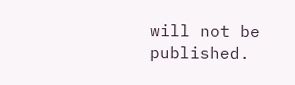will not be published.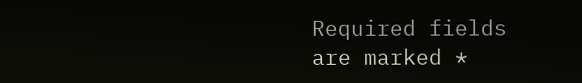Required fields are marked *